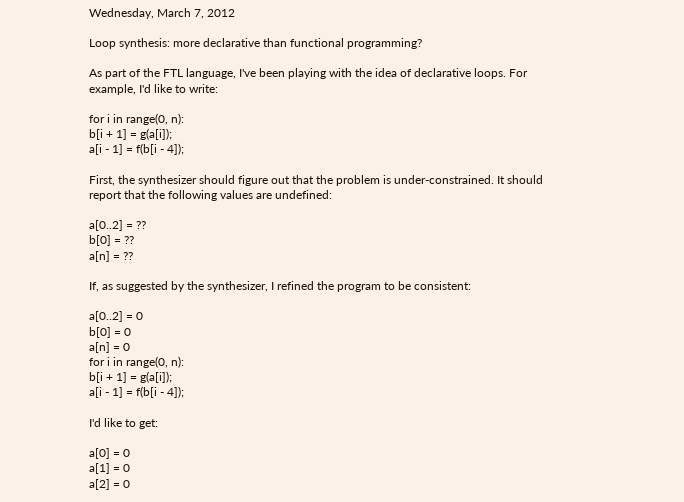Wednesday, March 7, 2012

Loop synthesis: more declarative than functional programming?

As part of the FTL language, I've been playing with the idea of declarative loops. For example, I'd like to write:

for i in range(0, n):
b[i + 1] = g(a[i]);
a[i - 1] = f(b[i - 4]);

First, the synthesizer should figure out that the problem is under-constrained. It should report that the following values are undefined:

a[0..2] = ??
b[0] = ??
a[n] = ??

If, as suggested by the synthesizer, I refined the program to be consistent:

a[0..2] = 0
b[0] = 0
a[n] = 0
for i in range(0, n):
b[i + 1] = g(a[i]);
a[i - 1] = f(b[i - 4]);

I'd like to get:

a[0] = 0
a[1] = 0
a[2] = 0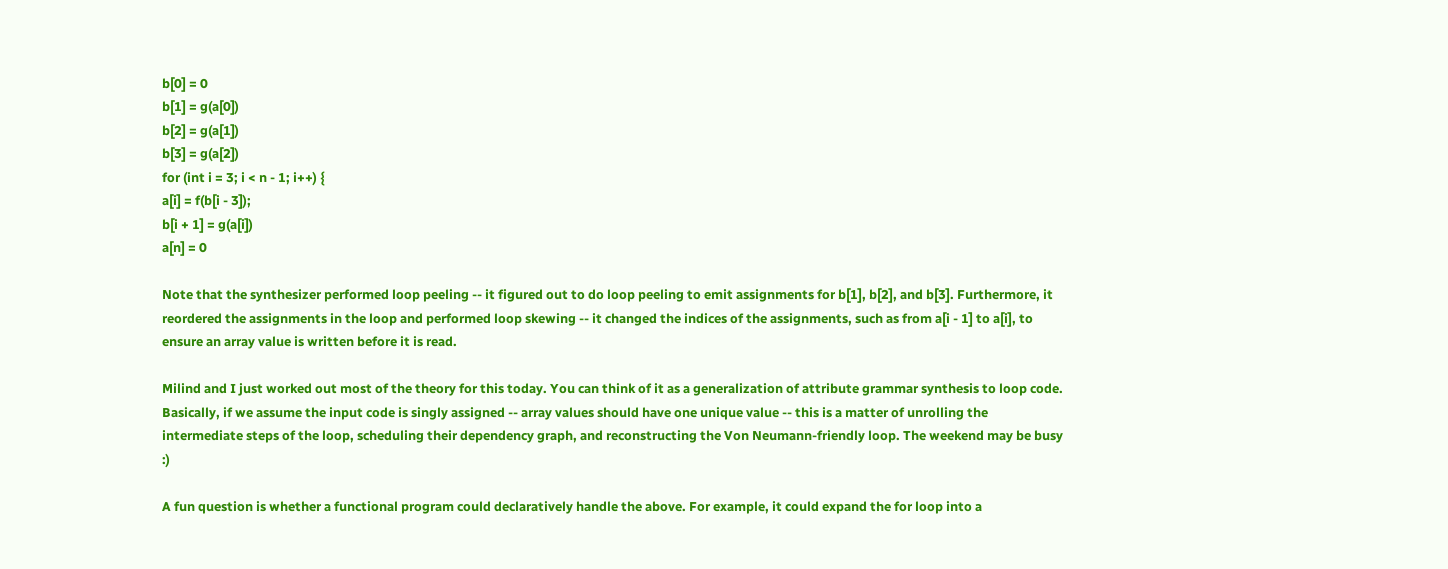b[0] = 0
b[1] = g(a[0])
b[2] = g(a[1])
b[3] = g(a[2])
for (int i = 3; i < n - 1; i++) {
a[i] = f(b[i - 3]);
b[i + 1] = g(a[i])
a[n] = 0

Note that the synthesizer performed loop peeling -- it figured out to do loop peeling to emit assignments for b[1], b[2], and b[3]. Furthermore, it reordered the assignments in the loop and performed loop skewing -- it changed the indices of the assignments, such as from a[i - 1] to a[i], to ensure an array value is written before it is read.

Milind and I just worked out most of the theory for this today. You can think of it as a generalization of attribute grammar synthesis to loop code. Basically, if we assume the input code is singly assigned -- array values should have one unique value -- this is a matter of unrolling the intermediate steps of the loop, scheduling their dependency graph, and reconstructing the Von Neumann-friendly loop. The weekend may be busy :)

A fun question is whether a functional program could declaratively handle the above. For example, it could expand the for loop into a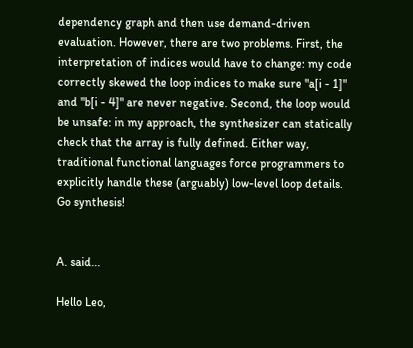dependency graph and then use demand-driven evaluation. However, there are two problems. First, the interpretation of indices would have to change: my code correctly skewed the loop indices to make sure "a[i - 1]" and "b[i - 4]" are never negative. Second, the loop would be unsafe: in my approach, the synthesizer can statically check that the array is fully defined. Either way, traditional functional languages force programmers to explicitly handle these (arguably) low-level loop details. Go synthesis!


A. said...

Hello Leo,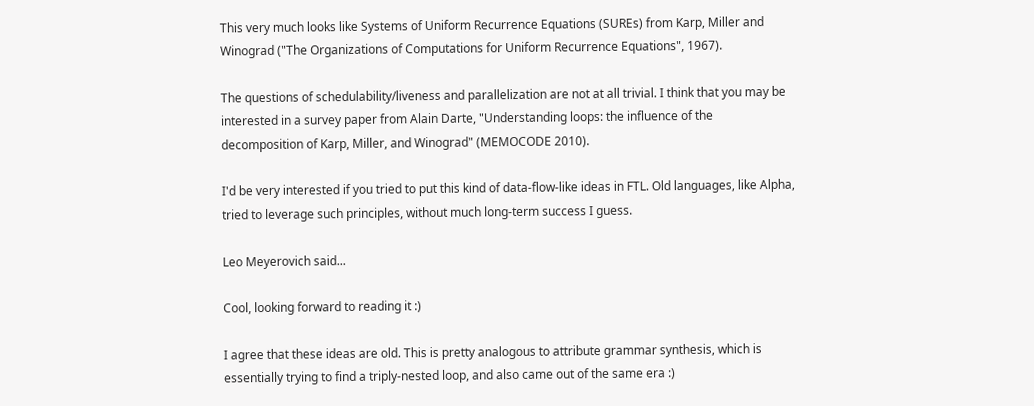This very much looks like Systems of Uniform Recurrence Equations (SUREs) from Karp, Miller and Winograd ("The Organizations of Computations for Uniform Recurrence Equations", 1967).

The questions of schedulability/liveness and parallelization are not at all trivial. I think that you may be interested in a survey paper from Alain Darte, "Understanding loops: the influence of the decomposition of Karp, Miller, and Winograd" (MEMOCODE 2010).

I'd be very interested if you tried to put this kind of data-flow-like ideas in FTL. Old languages, like Alpha, tried to leverage such principles, without much long-term success I guess.

Leo Meyerovich said...

Cool, looking forward to reading it :)

I agree that these ideas are old. This is pretty analogous to attribute grammar synthesis, which is essentially trying to find a triply-nested loop, and also came out of the same era :)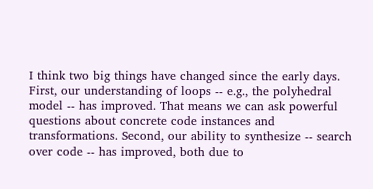I think two big things have changed since the early days. First, our understanding of loops -- e.g., the polyhedral model -- has improved. That means we can ask powerful questions about concrete code instances and transformations. Second, our ability to synthesize -- search over code -- has improved, both due to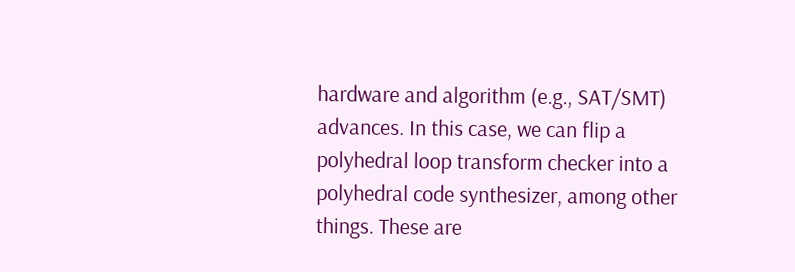hardware and algorithm (e.g., SAT/SMT) advances. In this case, we can flip a polyhedral loop transform checker into a polyhedral code synthesizer, among other things. These are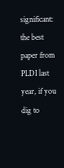significant: the best paper from PLDI last year, if you dig to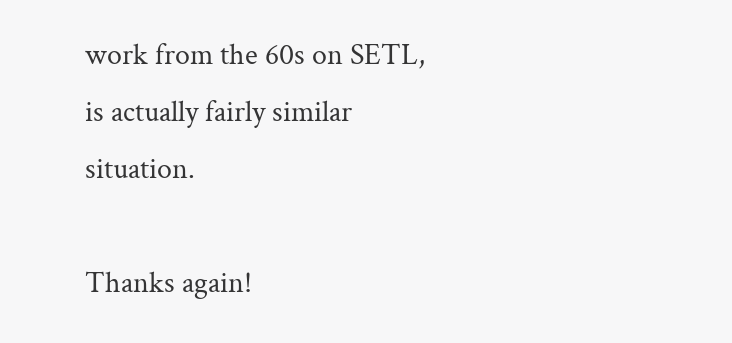work from the 60s on SETL, is actually fairly similar situation.

Thanks again!